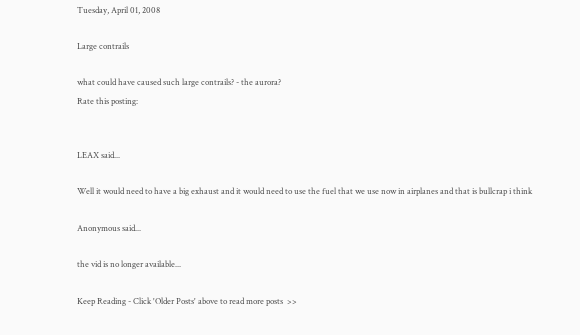Tuesday, April 01, 2008

Large contrails

what could have caused such large contrails? - the aurora?
Rate this posting:


LEAX said...

Well it would need to have a big exhaust and it would need to use the fuel that we use now in airplanes and that is bullcrap i think

Anonymous said...

the vid is no longer available...

Keep Reading - Click 'Older Posts' above to read more posts  >>